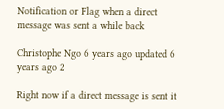Notification or Flag when a direct message was sent a while back

Christophe Ngo 6 years ago updated 6 years ago 2

Right now if a direct message is sent it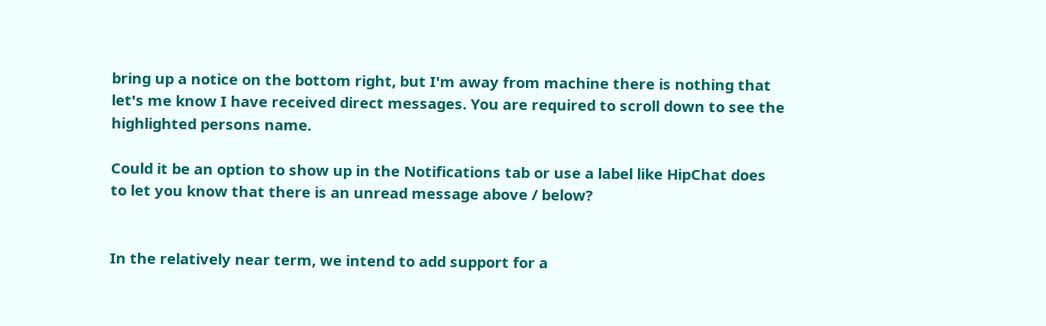bring up a notice on the bottom right, but I'm away from machine there is nothing that let's me know I have received direct messages. You are required to scroll down to see the highlighted persons name.

Could it be an option to show up in the Notifications tab or use a label like HipChat does to let you know that there is an unread message above / below?


In the relatively near term, we intend to add support for a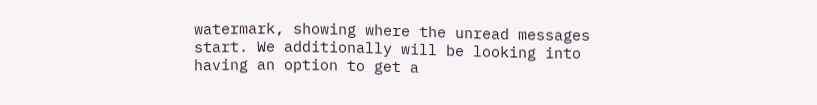watermark, showing where the unread messages start. We additionally will be looking into having an option to get a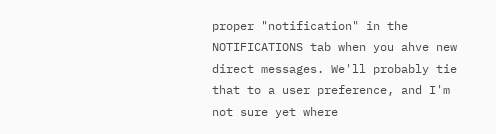proper "notification" in the NOTIFICATIONS tab when you ahve new direct messages. We'll probably tie that to a user preference, and I'm not sure yet where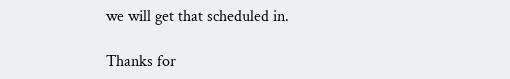we will get that scheduled in.

Thanks for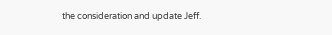the consideration and update Jeff.